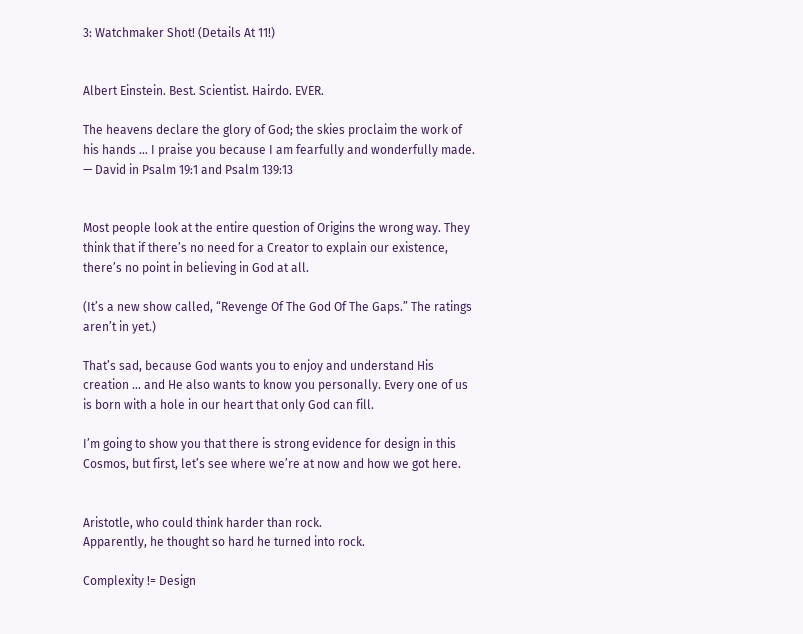3: Watchmaker Shot! (Details At 11!)


Albert Einstein. Best. Scientist. Hairdo. EVER.

The heavens declare the glory of God; the skies proclaim the work of his hands … I praise you because I am fearfully and wonderfully made. — David in Psalm 19:1 and Psalm 139:13


Most people look at the entire question of Origins the wrong way. They think that if there’s no need for a Creator to explain our existence, there’s no point in believing in God at all.

(It’s a new show called, “Revenge Of The God Of The Gaps.” The ratings aren’t in yet.)

That’s sad, because God wants you to enjoy and understand His creation … and He also wants to know you personally. Every one of us is born with a hole in our heart that only God can fill.

I’m going to show you that there is strong evidence for design in this Cosmos, but first, let’s see where we’re at now and how we got here.


Aristotle, who could think harder than rock.
Apparently, he thought so hard he turned into rock.

Complexity != Design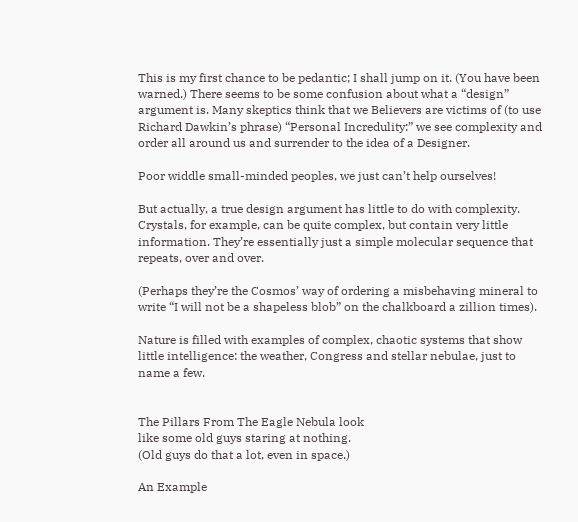This is my first chance to be pedantic; I shall jump on it. (You have been warned.) There seems to be some confusion about what a “design” argument is. Many skeptics think that we Believers are victims of (to use Richard Dawkin’s phrase) “Personal Incredulity:” we see complexity and order all around us and surrender to the idea of a Designer.

Poor widdle small-minded peoples, we just can’t help ourselves!

But actually, a true design argument has little to do with complexity. Crystals, for example, can be quite complex, but contain very little information. They’re essentially just a simple molecular sequence that repeats, over and over.

(Perhaps they’re the Cosmos’ way of ordering a misbehaving mineral to write “I will not be a shapeless blob” on the chalkboard a zillion times).

Nature is filled with examples of complex, chaotic systems that show little intelligence: the weather, Congress and stellar nebulae, just to name a few.


The Pillars From The Eagle Nebula look
like some old guys staring at nothing.
(Old guys do that a lot, even in space.)

An Example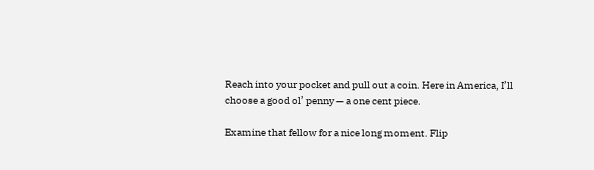Reach into your pocket and pull out a coin. Here in America, I’ll choose a good ol’ penny — a one cent piece.

Examine that fellow for a nice long moment. Flip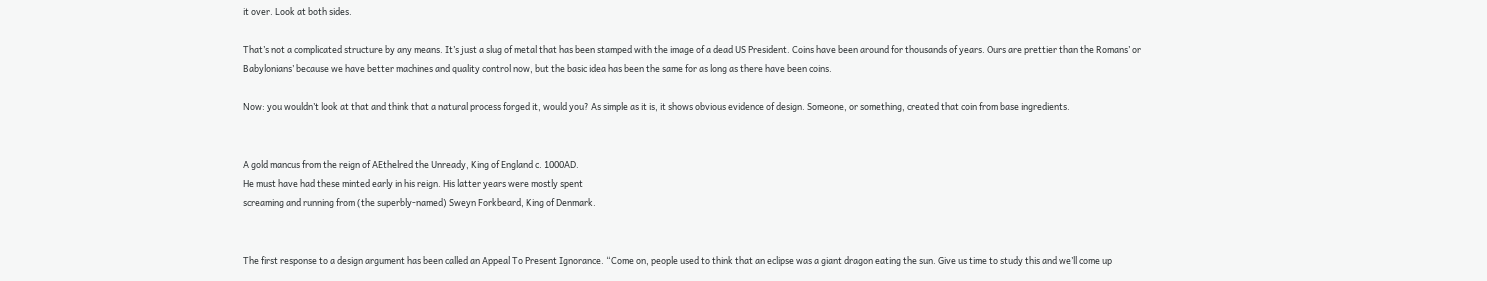it over. Look at both sides.

That’s not a complicated structure by any means. It’s just a slug of metal that has been stamped with the image of a dead US President. Coins have been around for thousands of years. Ours are prettier than the Romans’ or Babylonians’ because we have better machines and quality control now, but the basic idea has been the same for as long as there have been coins.

Now: you wouldn’t look at that and think that a natural process forged it, would you? As simple as it is, it shows obvious evidence of design. Someone, or something, created that coin from base ingredients.


A gold mancus from the reign of AEthelred the Unready, King of England c. 1000AD.
He must have had these minted early in his reign. His latter years were mostly spent
screaming and running from (the superbly-named) Sweyn Forkbeard, King of Denmark.


The first response to a design argument has been called an Appeal To Present Ignorance. “Come on, people used to think that an eclipse was a giant dragon eating the sun. Give us time to study this and we’ll come up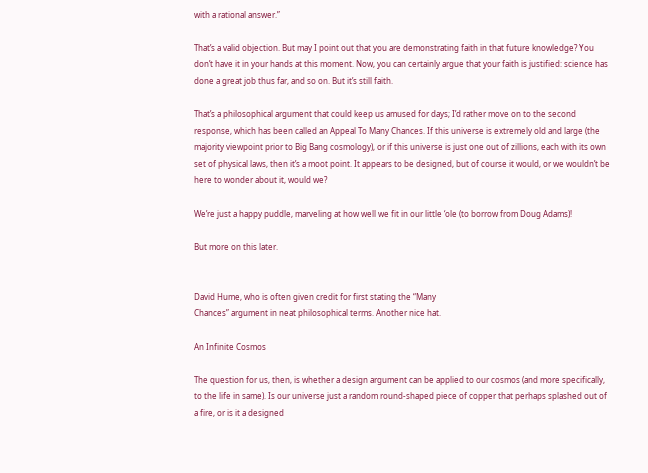with a rational answer.”

That’s a valid objection. But may I point out that you are demonstrating faith in that future knowledge? You don’t have it in your hands at this moment. Now, you can certainly argue that your faith is justified: science has done a great job thus far, and so on. But it’s still faith.

That’s a philosophical argument that could keep us amused for days; I’d rather move on to the second response, which has been called an Appeal To Many Chances. If this universe is extremely old and large (the majority viewpoint prior to Big Bang cosmology), or if this universe is just one out of zillions, each with its own set of physical laws, then it’s a moot point. It appears to be designed, but of course it would, or we wouldn’t be here to wonder about it, would we?

We’re just a happy puddle, marveling at how well we fit in our little ‘ole (to borrow from Doug Adams)!

But more on this later.


David Hume, who is often given credit for first stating the “Many
Chances” argument in neat philosophical terms. Another nice hat.

An Infinite Cosmos

The question for us, then, is whether a design argument can be applied to our cosmos (and more specifically, to the life in same). Is our universe just a random round-shaped piece of copper that perhaps splashed out of a fire, or is it a designed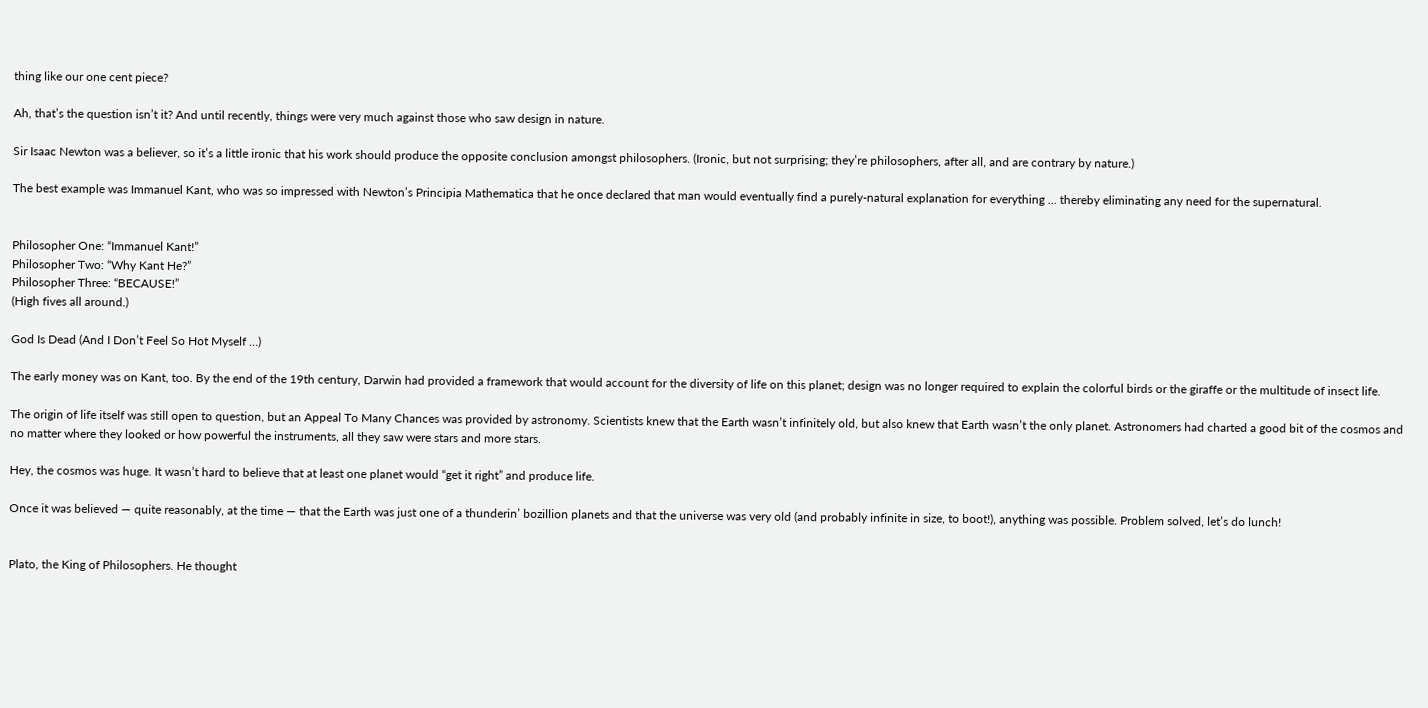thing like our one cent piece?

Ah, that’s the question isn’t it? And until recently, things were very much against those who saw design in nature.

Sir Isaac Newton was a believer, so it’s a little ironic that his work should produce the opposite conclusion amongst philosophers. (Ironic, but not surprising; they’re philosophers, after all, and are contrary by nature.)

The best example was Immanuel Kant, who was so impressed with Newton’s Principia Mathematica that he once declared that man would eventually find a purely-natural explanation for everything … thereby eliminating any need for the supernatural.


Philosopher One: “Immanuel Kant!”
Philosopher Two: “Why Kant He?”
Philosopher Three: “BECAUSE!”
(High fives all around.)

God Is Dead (And I Don’t Feel So Hot Myself …)

The early money was on Kant, too. By the end of the 19th century, Darwin had provided a framework that would account for the diversity of life on this planet; design was no longer required to explain the colorful birds or the giraffe or the multitude of insect life.

The origin of life itself was still open to question, but an Appeal To Many Chances was provided by astronomy. Scientists knew that the Earth wasn’t infinitely old, but also knew that Earth wasn’t the only planet. Astronomers had charted a good bit of the cosmos and no matter where they looked or how powerful the instruments, all they saw were stars and more stars.

Hey, the cosmos was huge. It wasn’t hard to believe that at least one planet would “get it right” and produce life.

Once it was believed — quite reasonably, at the time — that the Earth was just one of a thunderin’ bozillion planets and that the universe was very old (and probably infinite in size, to boot!), anything was possible. Problem solved, let’s do lunch!


Plato, the King of Philosophers. He thought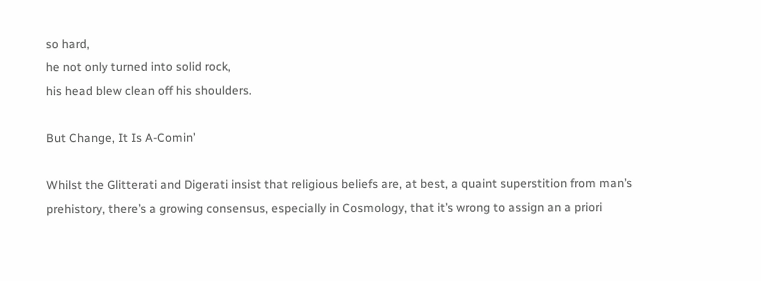so hard,
he not only turned into solid rock,
his head blew clean off his shoulders.

But Change, It Is A-Comin’

Whilst the Glitterati and Digerati insist that religious beliefs are, at best, a quaint superstition from man’s prehistory, there’s a growing consensus, especially in Cosmology, that it’s wrong to assign an a priori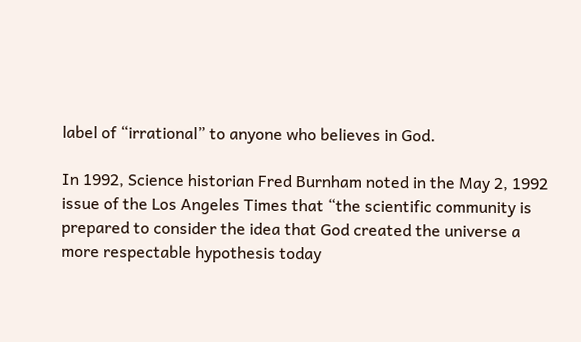label of “irrational” to anyone who believes in God.

In 1992, Science historian Fred Burnham noted in the May 2, 1992 issue of the Los Angeles Times that “the scientific community is prepared to consider the idea that God created the universe a more respectable hypothesis today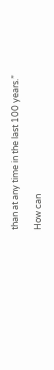than at any time in the last 100 years.”

How can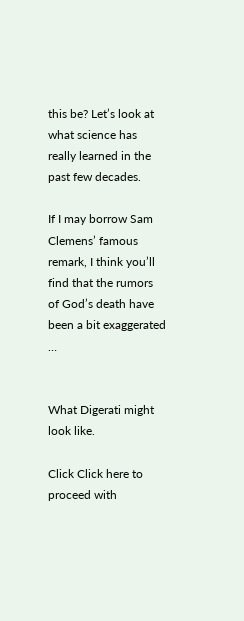this be? Let’s look at what science has really learned in the past few decades.

If I may borrow Sam Clemens’ famous remark, I think you’ll find that the rumors of God’s death have been a bit exaggerated …


What Digerati might look like.

Click Click here to proceed with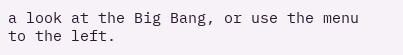a look at the Big Bang, or use the menu to the left.